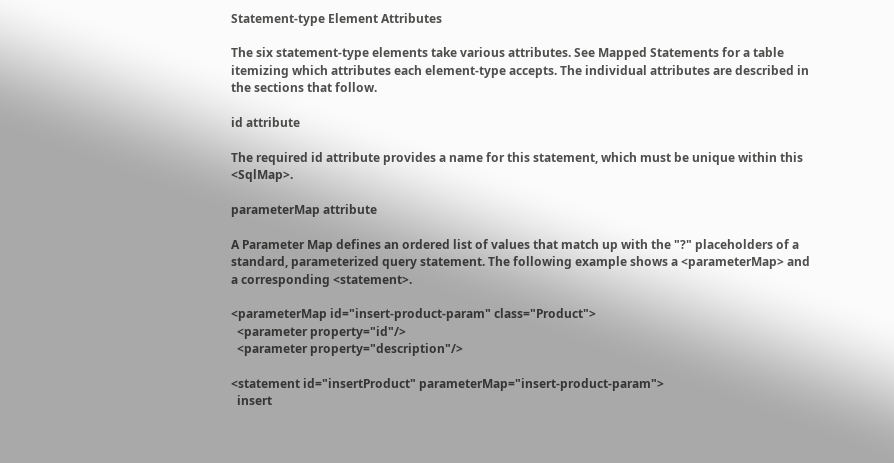Statement-type Element Attributes

The six statement-type elements take various attributes. See Mapped Statements for a table itemizing which attributes each element-type accepts. The individual attributes are described in the sections that follow.

id attribute

The required id attribute provides a name for this statement, which must be unique within this <SqlMap>.

parameterMap attribute

A Parameter Map defines an ordered list of values that match up with the "?" placeholders of a standard, parameterized query statement. The following example shows a <parameterMap> and a corresponding <statement>.

<parameterMap id="insert-product-param" class="Product">
  <parameter property="id"/>
  <parameter property="description"/>

<statement id="insertProduct" parameterMap="insert-product-param">
  insert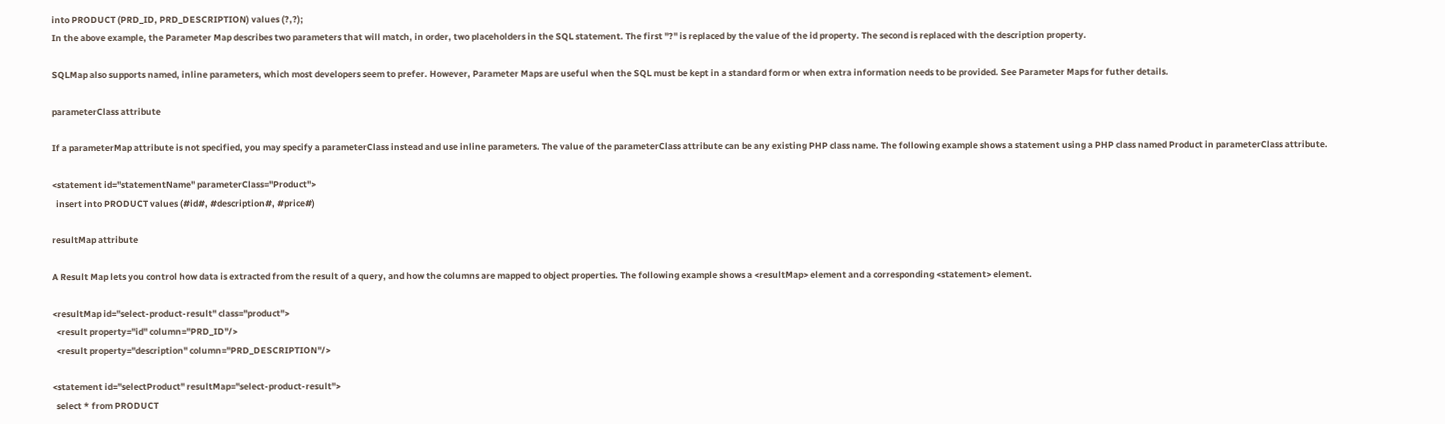into PRODUCT (PRD_ID, PRD_DESCRIPTION) values (?,?);
In the above example, the Parameter Map describes two parameters that will match, in order, two placeholders in the SQL statement. The first "?" is replaced by the value of the id property. The second is replaced with the description property.

SQLMap also supports named, inline parameters, which most developers seem to prefer. However, Parameter Maps are useful when the SQL must be kept in a standard form or when extra information needs to be provided. See Parameter Maps for futher details.

parameterClass attribute

If a parameterMap attribute is not specified, you may specify a parameterClass instead and use inline parameters. The value of the parameterClass attribute can be any existing PHP class name. The following example shows a statement using a PHP class named Product in parameterClass attribute.

<statement id="statementName" parameterClass="Product">
  insert into PRODUCT values (#id#, #description#, #price#)

resultMap attribute

A Result Map lets you control how data is extracted from the result of a query, and how the columns are mapped to object properties. The following example shows a <resultMap> element and a corresponding <statement> element.

<resultMap id="select-product-result" class="product">
  <result property="id" column="PRD_ID"/>
  <result property="description" column="PRD_DESCRIPTION"/>

<statement id="selectProduct" resultMap="select-product-result">
  select * from PRODUCT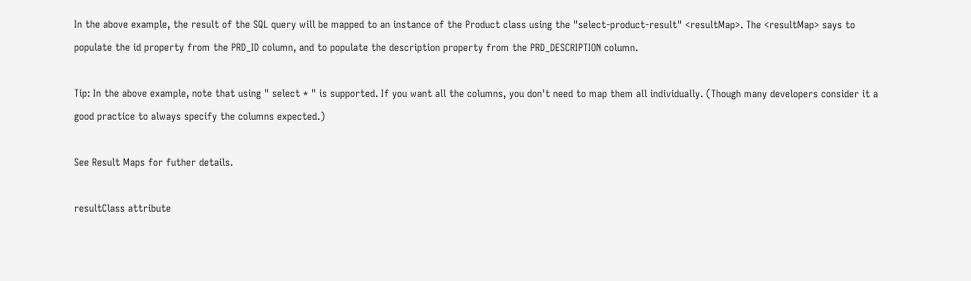In the above example, the result of the SQL query will be mapped to an instance of the Product class using the "select-product-result" <resultMap>. The <resultMap> says to populate the id property from the PRD_ID column, and to populate the description property from the PRD_DESCRIPTION column.

Tip: In the above example, note that using " select * " is supported. If you want all the columns, you don't need to map them all individually. (Though many developers consider it a good practice to always specify the columns expected.)

See Result Maps for futher details.

resultClass attribute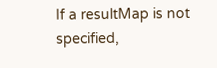If a resultMap is not specified,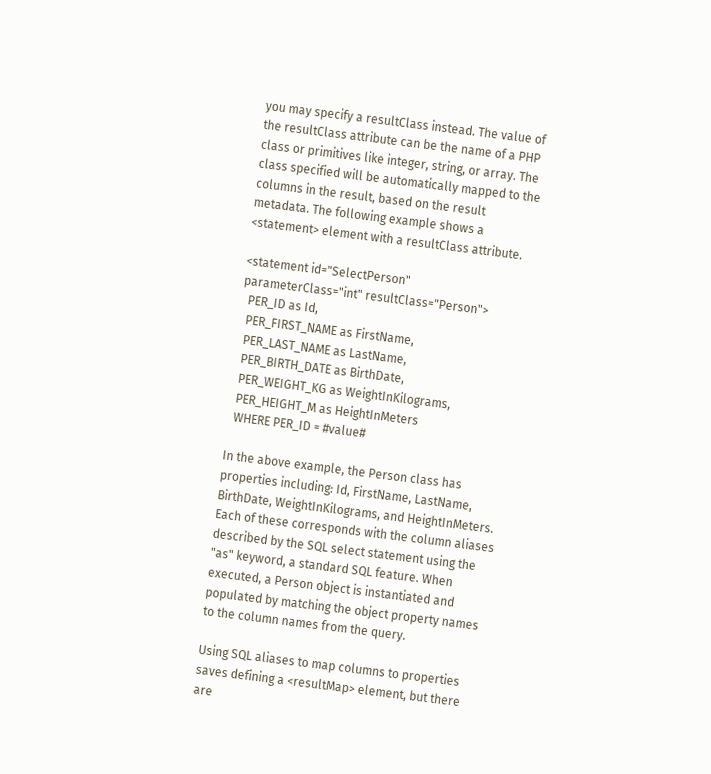you may specify a resultClass instead. The value of the resultClass attribute can be the name of a PHP class or primitives like integer, string, or array. The class specified will be automatically mapped to the columns in the result, based on the result metadata. The following example shows a <statement> element with a resultClass attribute.

<statement id="SelectPerson" parameterClass="int" resultClass="Person">
  PER_ID as Id,
  PER_FIRST_NAME as FirstName,
  PER_LAST_NAME as LastName,
  PER_BIRTH_DATE as BirthDate,
  PER_WEIGHT_KG as WeightInKilograms,
  PER_HEIGHT_M as HeightInMeters
  WHERE PER_ID = #value#

In the above example, the Person class has properties including: Id, FirstName, LastName, BirthDate, WeightInKilograms, and HeightInMeters. Each of these corresponds with the column aliases described by the SQL select statement using the "as" keyword, a standard SQL feature. When executed, a Person object is instantiated and populated by matching the object property names to the column names from the query.

Using SQL aliases to map columns to properties saves defining a <resultMap> element, but there are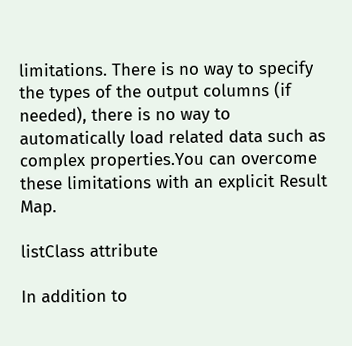limitations. There is no way to specify the types of the output columns (if needed), there is no way to automatically load related data such as complex properties.You can overcome these limitations with an explicit Result Map.

listClass attribute

In addition to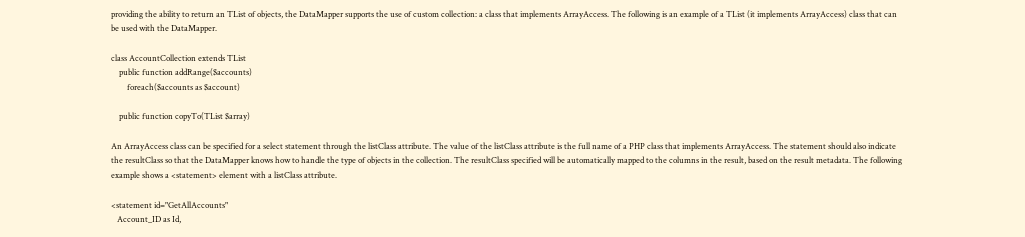providing the ability to return an TList of objects, the DataMapper supports the use of custom collection: a class that implements ArrayAccess. The following is an example of a TList (it implements ArrayAccess) class that can be used with the DataMapper.

class AccountCollection extends TList
    public function addRange($accounts)
        foreach($accounts as $account)

    public function copyTo(TList $array)

An ArrayAccess class can be specified for a select statement through the listClass attribute. The value of the listClass attribute is the full name of a PHP class that implements ArrayAccess. The statement should also indicate the resultClass so that the DataMapper knows how to handle the type of objects in the collection. The resultClass specified will be automatically mapped to the columns in the result, based on the result metadata. The following example shows a <statement> element with a listClass attribute.

<statement id="GetAllAccounts"
   Account_ID as Id,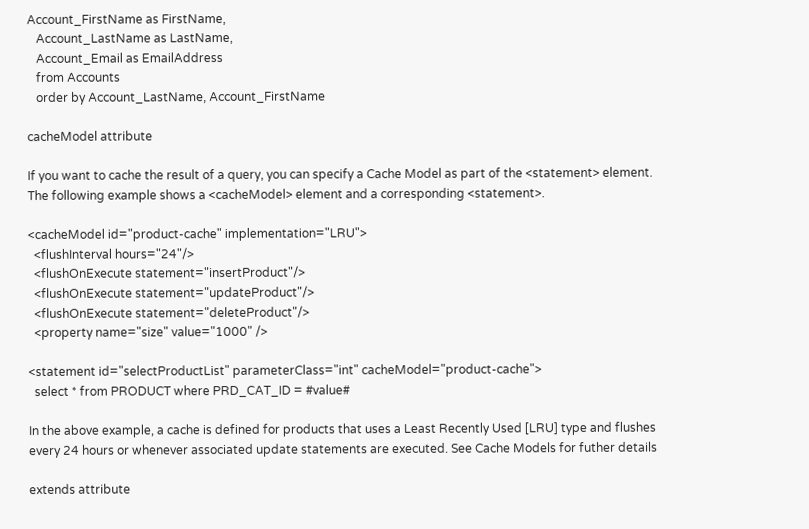Account_FirstName as FirstName,
   Account_LastName as LastName,
   Account_Email as EmailAddress
   from Accounts
   order by Account_LastName, Account_FirstName

cacheModel attribute

If you want to cache the result of a query, you can specify a Cache Model as part of the <statement> element. The following example shows a <cacheModel> element and a corresponding <statement>.

<cacheModel id="product-cache" implementation="LRU">
  <flushInterval hours="24"/>
  <flushOnExecute statement="insertProduct"/>
  <flushOnExecute statement="updateProduct"/>
  <flushOnExecute statement="deleteProduct"/>
  <property name="size" value="1000" />

<statement id="selectProductList" parameterClass="int" cacheModel="product-cache">
  select * from PRODUCT where PRD_CAT_ID = #value#

In the above example, a cache is defined for products that uses a Least Recently Used [LRU] type and flushes every 24 hours or whenever associated update statements are executed. See Cache Models for futher details

extends attribute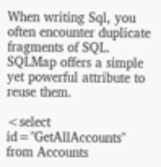When writing Sql, you often encounter duplicate fragments of SQL. SQLMap offers a simple yet powerful attribute to reuse them.

<select id="GetAllAccounts"
from Accounts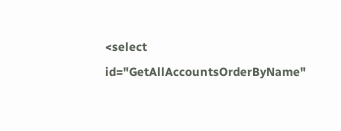<select id="GetAllAccountsOrderByName"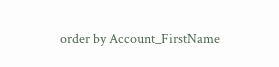order by Account_FirstName